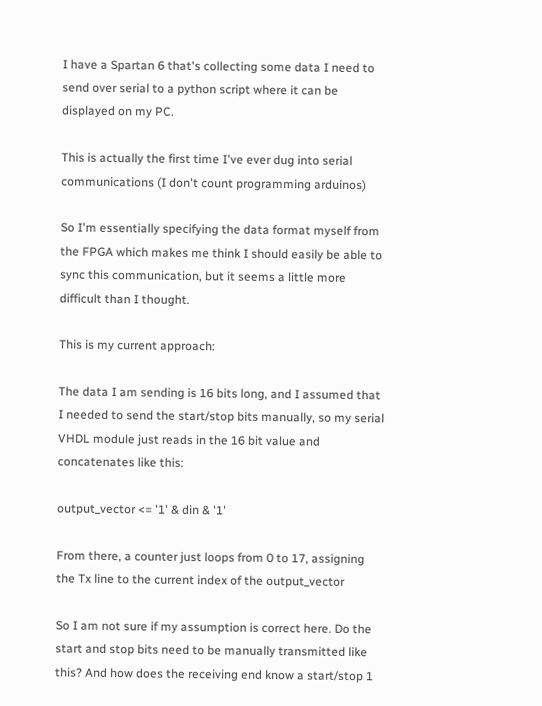I have a Spartan 6 that's collecting some data I need to send over serial to a python script where it can be displayed on my PC.

This is actually the first time I've ever dug into serial communications (I don't count programming arduinos)

So I'm essentially specifying the data format myself from the FPGA which makes me think I should easily be able to sync this communication, but it seems a little more difficult than I thought.

This is my current approach:

The data I am sending is 16 bits long, and I assumed that I needed to send the start/stop bits manually, so my serial VHDL module just reads in the 16 bit value and concatenates like this:

output_vector <= '1' & din & '1'

From there, a counter just loops from 0 to 17, assigning the Tx line to the current index of the output_vector

So I am not sure if my assumption is correct here. Do the start and stop bits need to be manually transmitted like this? And how does the receiving end know a start/stop 1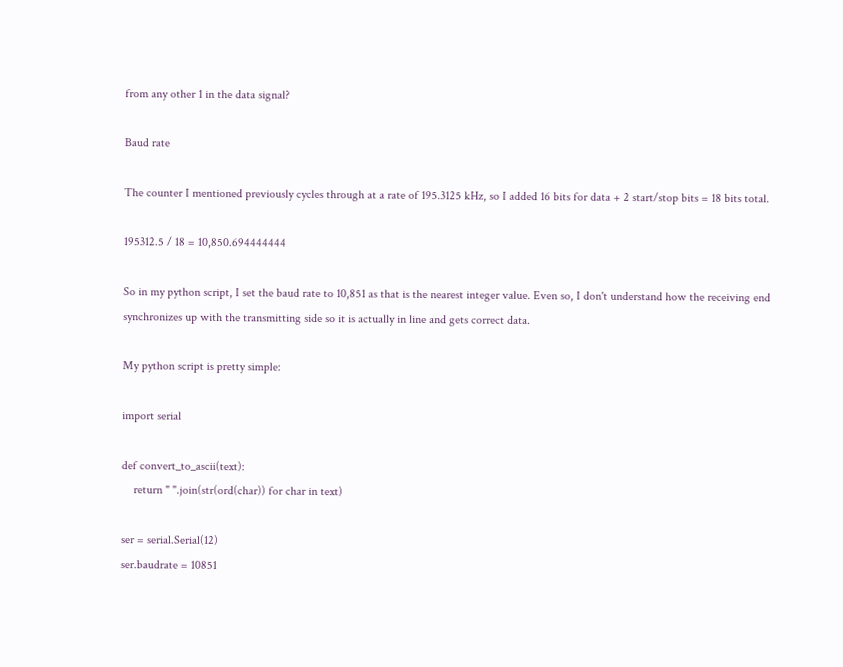from any other 1 in the data signal?

Baud rate

The counter I mentioned previously cycles through at a rate of 195.3125 kHz, so I added 16 bits for data + 2 start/stop bits = 18 bits total.

195312.5 / 18 = 10,850.694444444

So in my python script, I set the baud rate to 10,851 as that is the nearest integer value. Even so, I don't understand how the receiving end synchronizes up with the transmitting side so it is actually in line and gets correct data.

My python script is pretty simple:

import serial

def convert_to_ascii(text):
    return " ".join(str(ord(char)) for char in text)

ser = serial.Serial(12)
ser.baudrate = 10851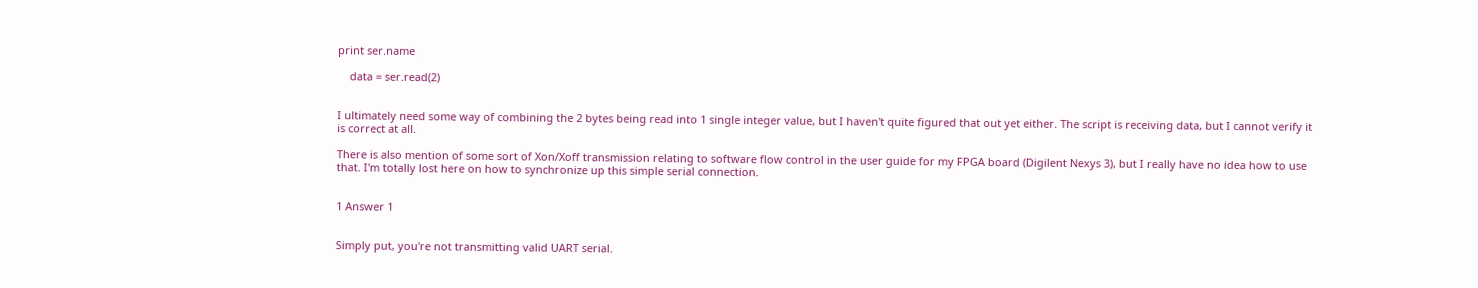print ser.name

    data = ser.read(2)


I ultimately need some way of combining the 2 bytes being read into 1 single integer value, but I haven't quite figured that out yet either. The script is receiving data, but I cannot verify it is correct at all.

There is also mention of some sort of Xon/Xoff transmission relating to software flow control in the user guide for my FPGA board (Digilent Nexys 3), but I really have no idea how to use that. I'm totally lost here on how to synchronize up this simple serial connection.


1 Answer 1


Simply put, you're not transmitting valid UART serial.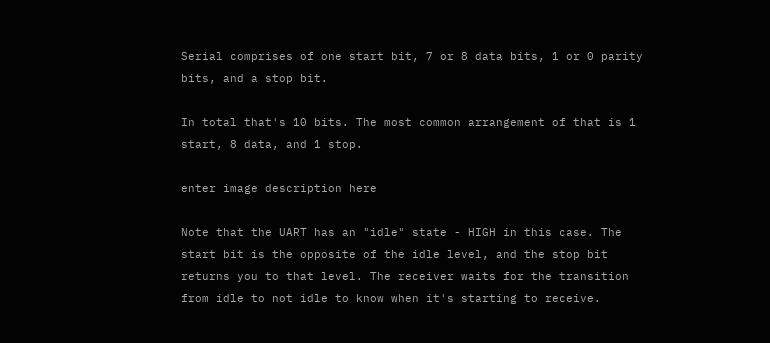Serial comprises of one start bit, 7 or 8 data bits, 1 or 0 parity bits, and a stop bit.

In total that's 10 bits. The most common arrangement of that is 1 start, 8 data, and 1 stop.

enter image description here

Note that the UART has an "idle" state - HIGH in this case. The start bit is the opposite of the idle level, and the stop bit returns you to that level. The receiver waits for the transition from idle to not idle to know when it's starting to receive.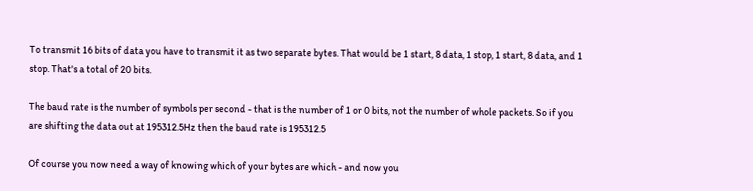To transmit 16 bits of data you have to transmit it as two separate bytes. That would be 1 start, 8 data, 1 stop, 1 start, 8 data, and 1 stop. That's a total of 20 bits.

The baud rate is the number of symbols per second - that is the number of 1 or 0 bits, not the number of whole packets. So if you are shifting the data out at 195312.5Hz then the baud rate is 195312.5

Of course you now need a way of knowing which of your bytes are which - and now you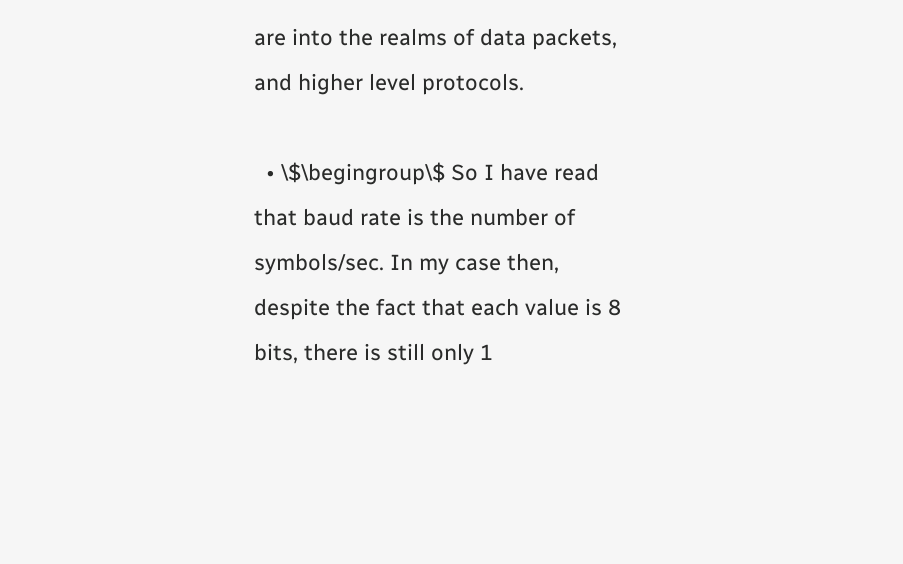are into the realms of data packets, and higher level protocols.

  • \$\begingroup\$ So I have read that baud rate is the number of symbols/sec. In my case then, despite the fact that each value is 8 bits, there is still only 1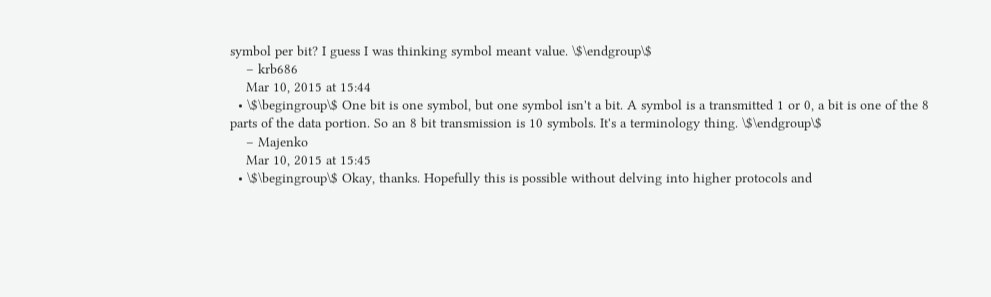symbol per bit? I guess I was thinking symbol meant value. \$\endgroup\$
    – krb686
    Mar 10, 2015 at 15:44
  • \$\begingroup\$ One bit is one symbol, but one symbol isn't a bit. A symbol is a transmitted 1 or 0, a bit is one of the 8 parts of the data portion. So an 8 bit transmission is 10 symbols. It's a terminology thing. \$\endgroup\$
    – Majenko
    Mar 10, 2015 at 15:45
  • \$\begingroup\$ Okay, thanks. Hopefully this is possible without delving into higher protocols and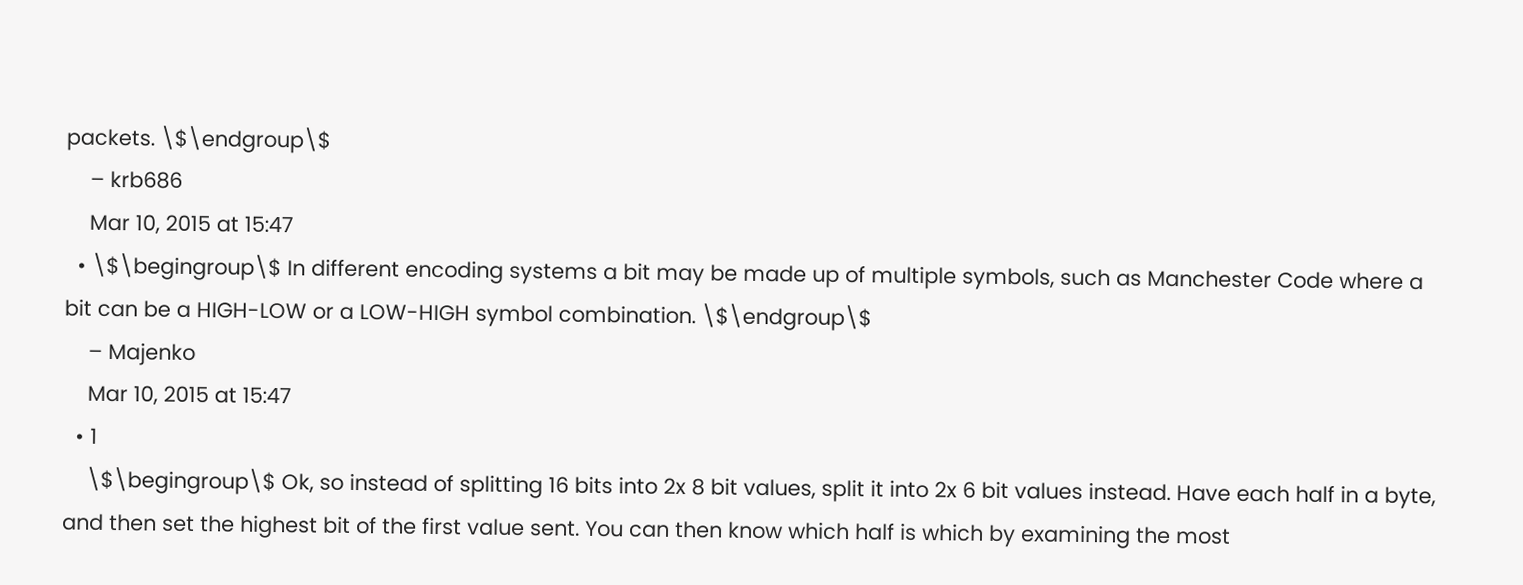packets. \$\endgroup\$
    – krb686
    Mar 10, 2015 at 15:47
  • \$\begingroup\$ In different encoding systems a bit may be made up of multiple symbols, such as Manchester Code where a bit can be a HIGH-LOW or a LOW-HIGH symbol combination. \$\endgroup\$
    – Majenko
    Mar 10, 2015 at 15:47
  • 1
    \$\begingroup\$ Ok, so instead of splitting 16 bits into 2x 8 bit values, split it into 2x 6 bit values instead. Have each half in a byte, and then set the highest bit of the first value sent. You can then know which half is which by examining the most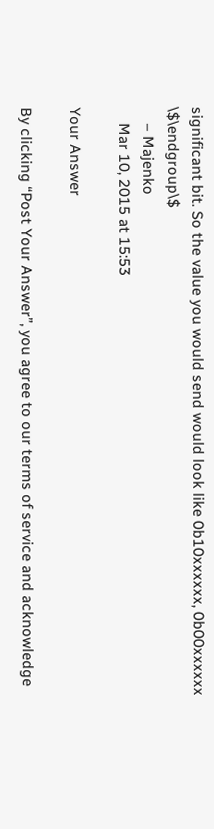significant bit. So the value you would send would look like 0b10xxxxxx, 0b00xxxxxx \$\endgroup\$
    – Majenko
    Mar 10, 2015 at 15:53

Your Answer

By clicking “Post Your Answer”, you agree to our terms of service and acknowledge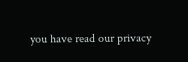you have read our privacy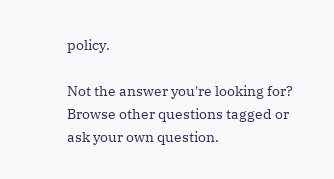policy.

Not the answer you're looking for? Browse other questions tagged or ask your own question.